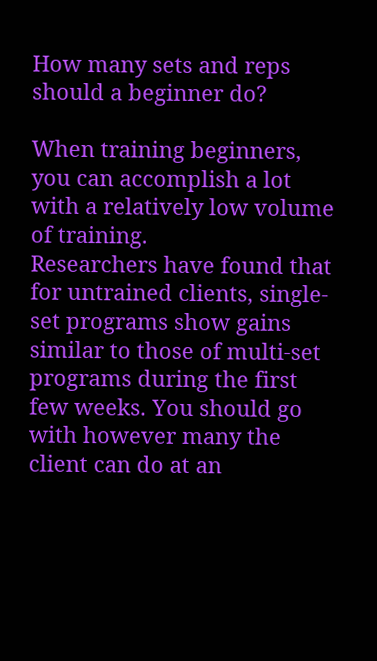How many sets and reps should a beginner do?

When training beginners, you can accomplish a lot with a relatively low volume of training.
Researchers have found that for untrained clients, single-set programs show gains similar to those of multi-set programs during the first few weeks. You should go with however many the client can do at an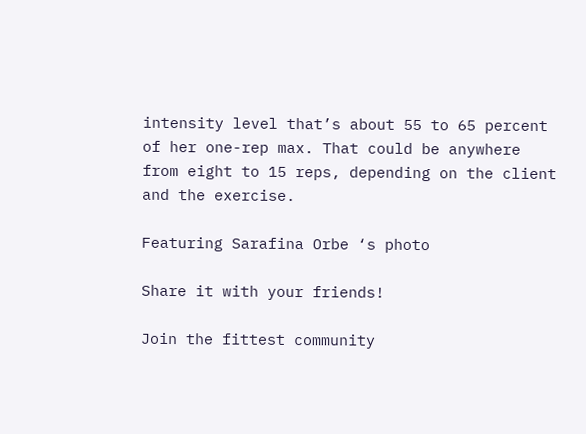intensity level that’s about 55 to 65 percent of her one-rep max. That could be anywhere from eight to 15 reps, depending on the client and the exercise.

Featuring Sarafina Orbe ‘s photo

Share it with your friends!

Join the fittest community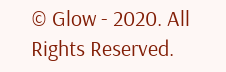© Glow - 2020. All Rights Reserved.